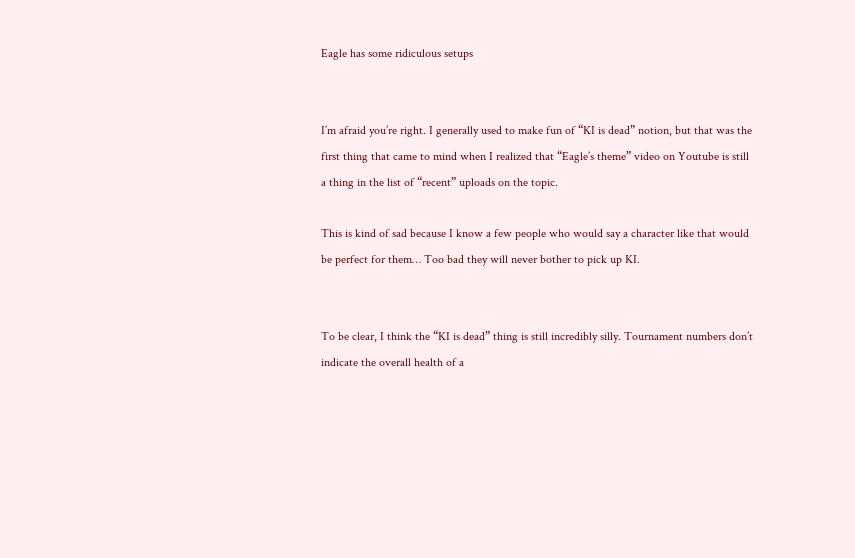Eagle has some ridiculous setups


I’m afraid you’re right. I generally used to make fun of “KI is dead” notion, but that was the first thing that came to mind when I realized that “Eagle’s theme” video on Youtube is still a thing in the list of “recent” uploads on the topic.

This is kind of sad because I know a few people who would say a character like that would be perfect for them… Too bad they will never bother to pick up KI.


To be clear, I think the “KI is dead” thing is still incredibly silly. Tournament numbers don’t indicate the overall health of a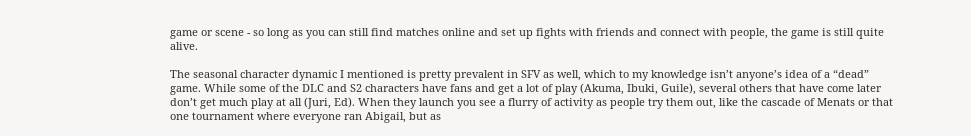game or scene - so long as you can still find matches online and set up fights with friends and connect with people, the game is still quite alive.

The seasonal character dynamic I mentioned is pretty prevalent in SFV as well, which to my knowledge isn’t anyone’s idea of a “dead” game. While some of the DLC and S2 characters have fans and get a lot of play (Akuma, Ibuki, Guile), several others that have come later don’t get much play at all (Juri, Ed). When they launch you see a flurry of activity as people try them out, like the cascade of Menats or that one tournament where everyone ran Abigail, but as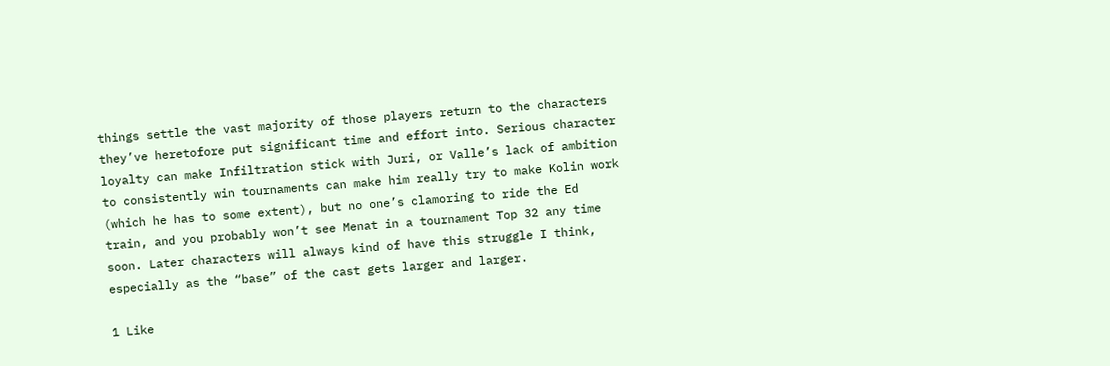things settle the vast majority of those players return to the characters they’ve heretofore put significant time and effort into. Serious character loyalty can make Infiltration stick with Juri, or Valle’s lack of ambition to consistently win tournaments can make him really try to make Kolin work (which he has to some extent), but no one’s clamoring to ride the Ed train, and you probably won’t see Menat in a tournament Top 32 any time soon. Later characters will always kind of have this struggle I think, especially as the “base” of the cast gets larger and larger.

1 Like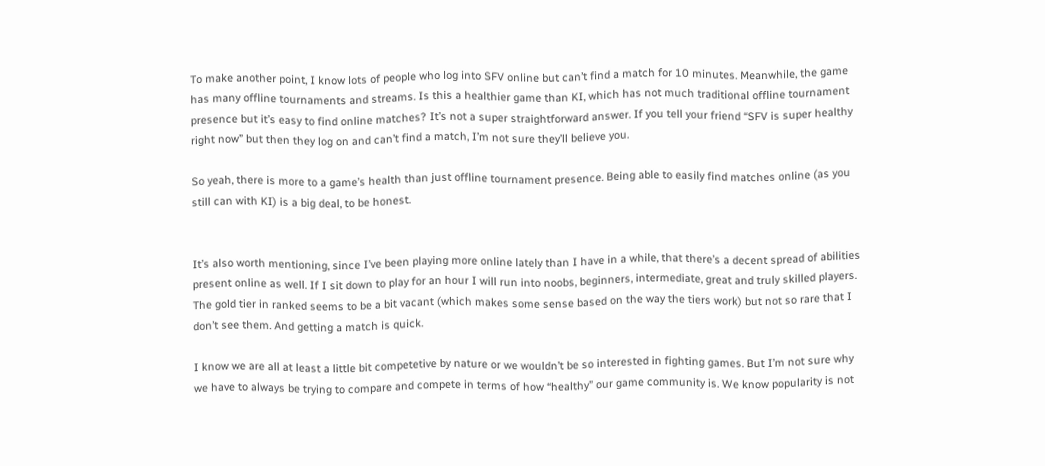To make another point, I know lots of people who log into SFV online but can’t find a match for 10 minutes. Meanwhile, the game has many offline tournaments and streams. Is this a healthier game than KI, which has not much traditional offline tournament presence but it’s easy to find online matches? It’s not a super straightforward answer. If you tell your friend “SFV is super healthy right now” but then they log on and can’t find a match, I’m not sure they’ll believe you.

So yeah, there is more to a game’s health than just offline tournament presence. Being able to easily find matches online (as you still can with KI) is a big deal, to be honest.


It’s also worth mentioning, since I’ve been playing more online lately than I have in a while, that there’s a decent spread of abilities present online as well. If I sit down to play for an hour I will run into noobs, beginners, intermediate, great and truly skilled players. The gold tier in ranked seems to be a bit vacant (which makes some sense based on the way the tiers work) but not so rare that I don’t see them. And getting a match is quick.

I know we are all at least a little bit competetive by nature or we wouldn’t be so interested in fighting games. But I’m not sure why we have to always be trying to compare and compete in terms of how “healthy” our game community is. We know popularity is not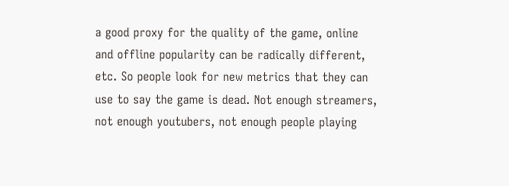a good proxy for the quality of the game, online and offline popularity can be radically different, etc. So people look for new metrics that they can use to say the game is dead. Not enough streamers, not enough youtubers, not enough people playing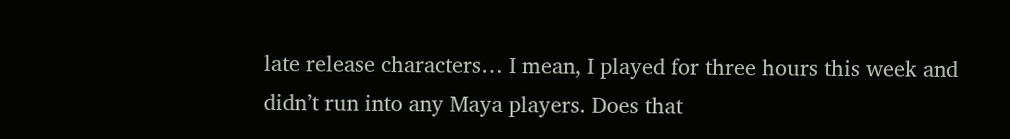late release characters… I mean, I played for three hours this week and didn’t run into any Maya players. Does that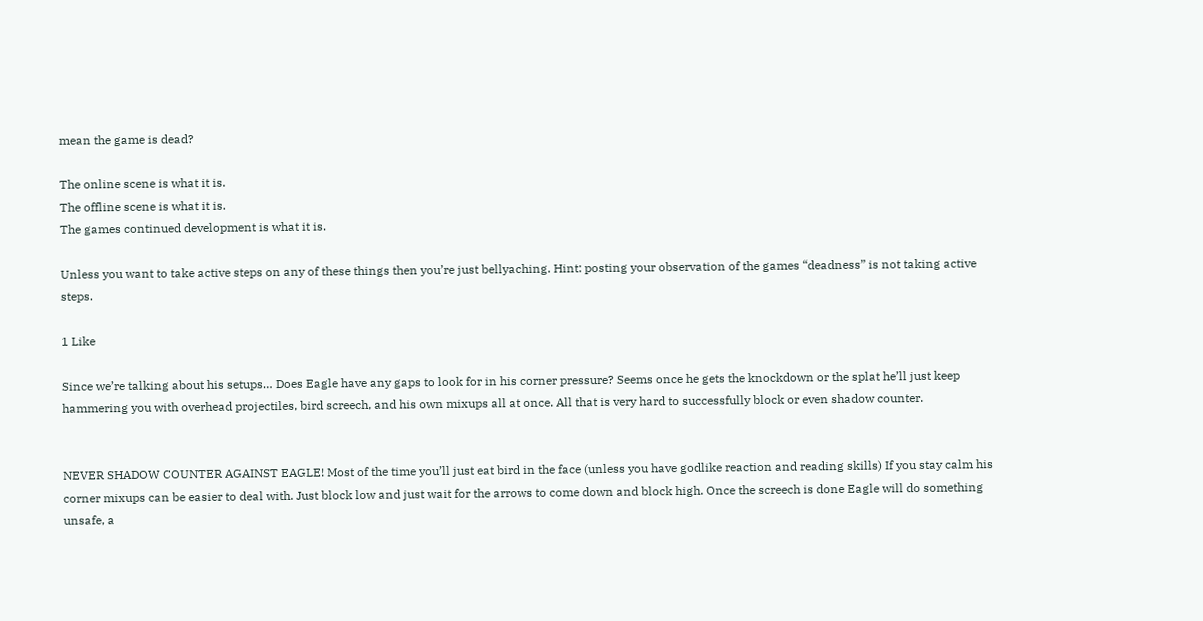mean the game is dead?

The online scene is what it is.
The offline scene is what it is.
The games continued development is what it is.

Unless you want to take active steps on any of these things then you’re just bellyaching. Hint: posting your observation of the games “deadness” is not taking active steps.

1 Like

Since we’re talking about his setups… Does Eagle have any gaps to look for in his corner pressure? Seems once he gets the knockdown or the splat he’ll just keep hammering you with overhead projectiles, bird screech, and his own mixups all at once. All that is very hard to successfully block or even shadow counter.


NEVER SHADOW COUNTER AGAINST EAGLE! Most of the time you’ll just eat bird in the face (unless you have godlike reaction and reading skills) If you stay calm his corner mixups can be easier to deal with. Just block low and just wait for the arrows to come down and block high. Once the screech is done Eagle will do something unsafe, a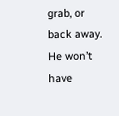grab, or back away. He won’t have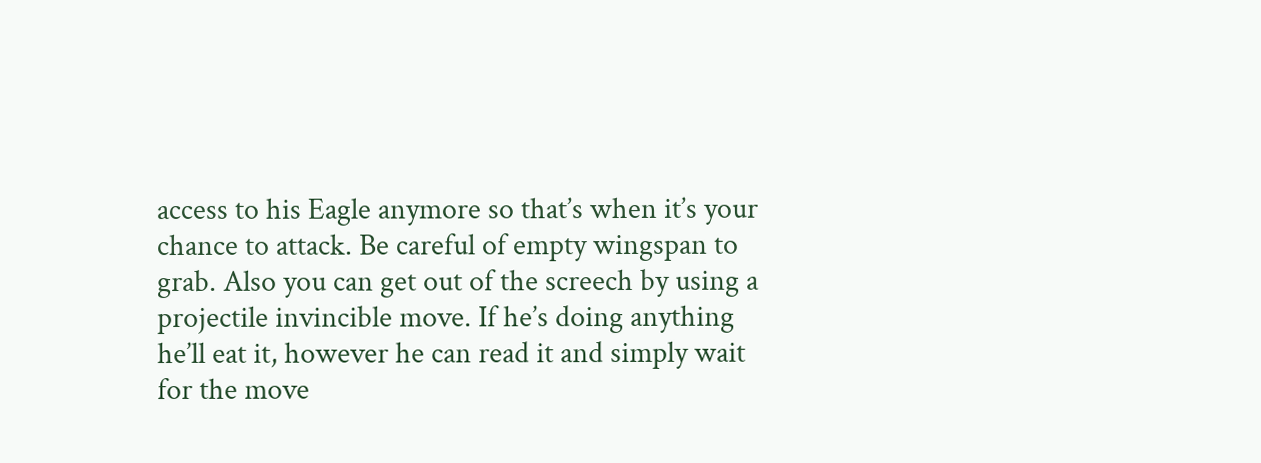access to his Eagle anymore so that’s when it’s your chance to attack. Be careful of empty wingspan to grab. Also you can get out of the screech by using a projectile invincible move. If he’s doing anything he’ll eat it, however he can read it and simply wait for the move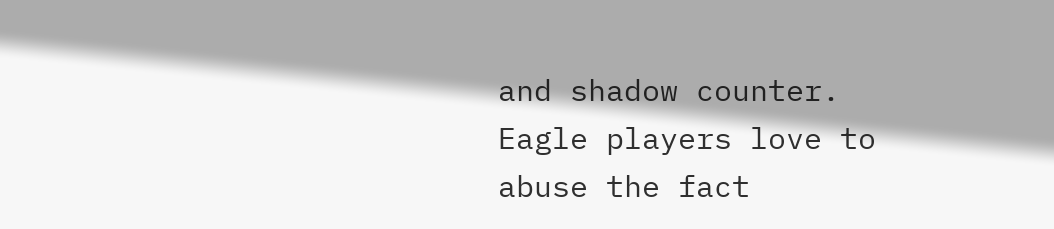and shadow counter. Eagle players love to abuse the fact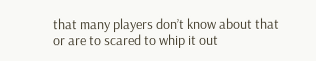that many players don’t know about that or are to scared to whip it out